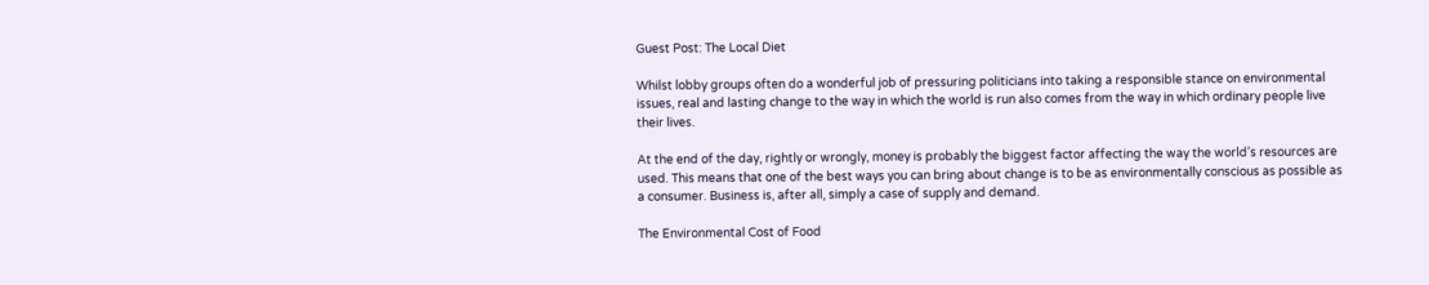Guest Post: The Local Diet

Whilst lobby groups often do a wonderful job of pressuring politicians into taking a responsible stance on environmental issues, real and lasting change to the way in which the world is run also comes from the way in which ordinary people live their lives.

At the end of the day, rightly or wrongly, money is probably the biggest factor affecting the way the world’s resources are used. This means that one of the best ways you can bring about change is to be as environmentally conscious as possible as a consumer. Business is, after all, simply a case of supply and demand.

The Environmental Cost of Food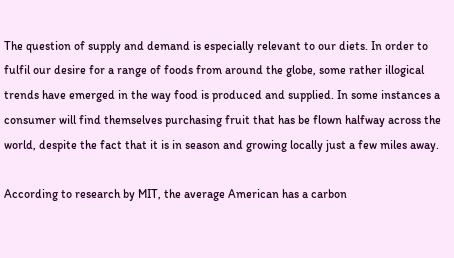The question of supply and demand is especially relevant to our diets. In order to fulfil our desire for a range of foods from around the globe, some rather illogical trends have emerged in the way food is produced and supplied. In some instances a consumer will find themselves purchasing fruit that has be flown halfway across the world, despite the fact that it is in season and growing locally just a few miles away.

According to research by MIT, the average American has a carbon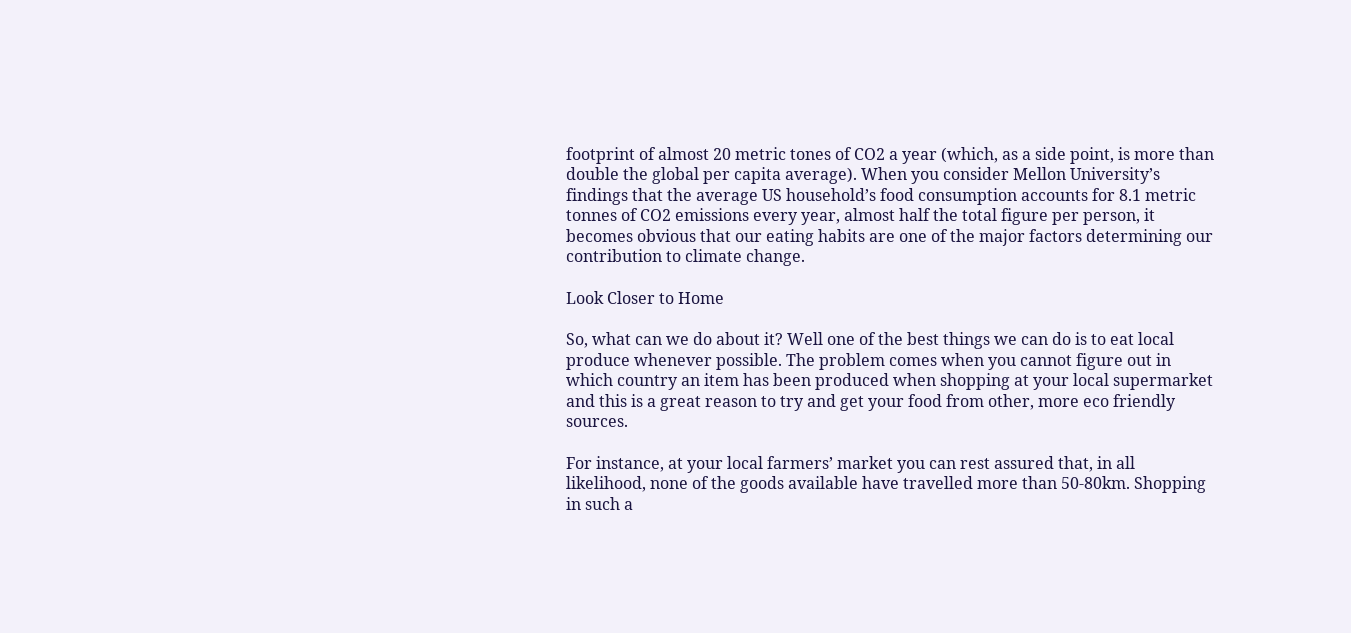footprint of almost 20 metric tones of CO2 a year (which, as a side point, is more than double the global per capita average). When you consider Mellon University’s findings that the average US household’s food consumption accounts for 8.1 metric tonnes of CO2 emissions every year, almost half the total figure per person, it becomes obvious that our eating habits are one of the major factors determining our contribution to climate change.

Look Closer to Home

So, what can we do about it? Well one of the best things we can do is to eat local produce whenever possible. The problem comes when you cannot figure out in which country an item has been produced when shopping at your local supermarket and this is a great reason to try and get your food from other, more eco friendly sources.

For instance, at your local farmers’ market you can rest assured that, in all likelihood, none of the goods available have travelled more than 50-80km. Shopping in such a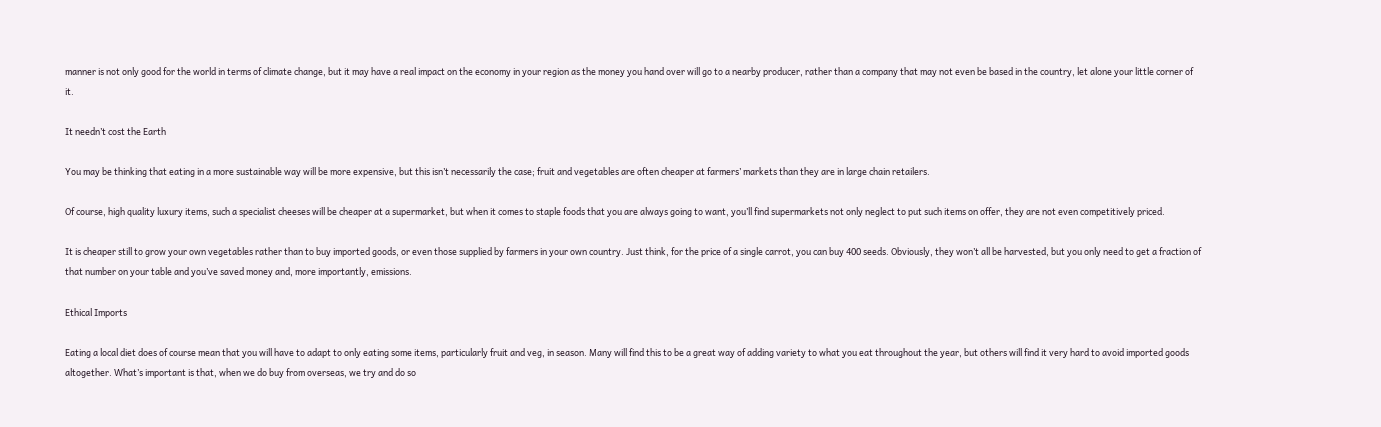manner is not only good for the world in terms of climate change, but it may have a real impact on the economy in your region as the money you hand over will go to a nearby producer, rather than a company that may not even be based in the country, let alone your little corner of it.

It needn’t cost the Earth

You may be thinking that eating in a more sustainable way will be more expensive, but this isn’t necessarily the case; fruit and vegetables are often cheaper at farmers’ markets than they are in large chain retailers.

Of course, high quality luxury items, such a specialist cheeses will be cheaper at a supermarket, but when it comes to staple foods that you are always going to want, you’ll find supermarkets not only neglect to put such items on offer, they are not even competitively priced.

It is cheaper still to grow your own vegetables rather than to buy imported goods, or even those supplied by farmers in your own country. Just think, for the price of a single carrot, you can buy 400 seeds. Obviously, they won’t all be harvested, but you only need to get a fraction of that number on your table and you’ve saved money and, more importantly, emissions.

Ethical Imports

Eating a local diet does of course mean that you will have to adapt to only eating some items, particularly fruit and veg, in season. Many will find this to be a great way of adding variety to what you eat throughout the year, but others will find it very hard to avoid imported goods altogether. What’s important is that, when we do buy from overseas, we try and do so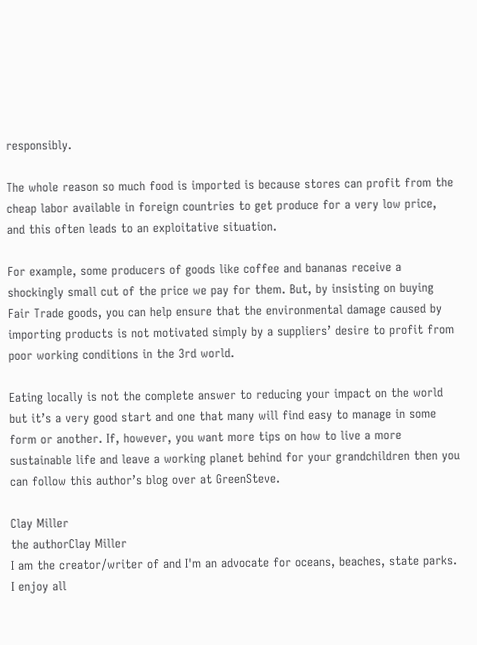responsibly.

The whole reason so much food is imported is because stores can profit from the cheap labor available in foreign countries to get produce for a very low price, and this often leads to an exploitative situation.

For example, some producers of goods like coffee and bananas receive a shockingly small cut of the price we pay for them. But, by insisting on buying Fair Trade goods, you can help ensure that the environmental damage caused by importing products is not motivated simply by a suppliers’ desire to profit from poor working conditions in the 3rd world.

Eating locally is not the complete answer to reducing your impact on the world but it’s a very good start and one that many will find easy to manage in some form or another. If, however, you want more tips on how to live a more sustainable life and leave a working planet behind for your grandchildren then you can follow this author’s blog over at GreenSteve.

Clay Miller
the authorClay Miller
I am the creator/writer of and I'm an advocate for oceans, beaches, state parks. I enjoy all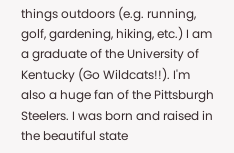things outdoors (e.g. running, golf, gardening, hiking, etc.) I am a graduate of the University of Kentucky (Go Wildcats!!). I'm also a huge fan of the Pittsburgh Steelers. I was born and raised in the beautiful state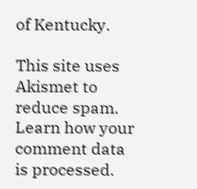of Kentucky.

This site uses Akismet to reduce spam. Learn how your comment data is processed.